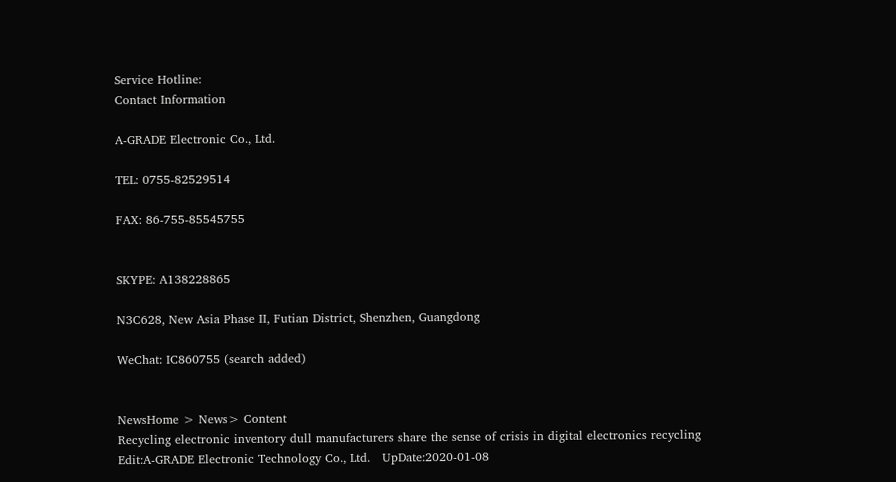Service Hotline:
Contact Information

A-GRADE Electronic Co., Ltd.

TEL: 0755-82529514

FAX: 86-755-85545755


SKYPE: A138228865

N3C628, New Asia Phase II, Futian District, Shenzhen, Guangdong

WeChat: IC860755 (search added)


NewsHome > News> Content
Recycling electronic inventory dull manufacturers share the sense of crisis in digital electronics recycling
Edit:A-GRADE Electronic Technology Co., Ltd.   UpDate:2020-01-08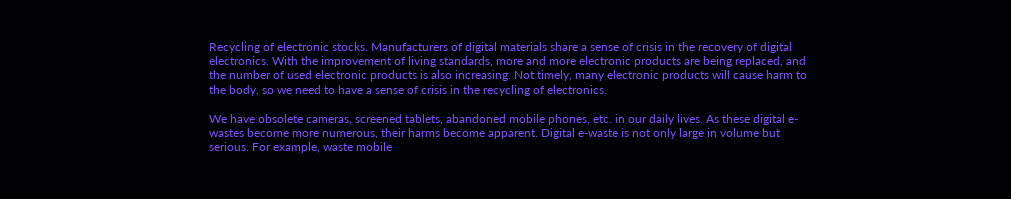Recycling of electronic stocks. Manufacturers of digital materials share a sense of crisis in the recovery of digital electronics. With the improvement of living standards, more and more electronic products are being replaced, and the number of used electronic products is also increasing. Not timely, many electronic products will cause harm to the body, so we need to have a sense of crisis in the recycling of electronics.

We have obsolete cameras, screened tablets, abandoned mobile phones, etc. in our daily lives. As these digital e-wastes become more numerous, their harms become apparent. Digital e-waste is not only large in volume but serious. For example, waste mobile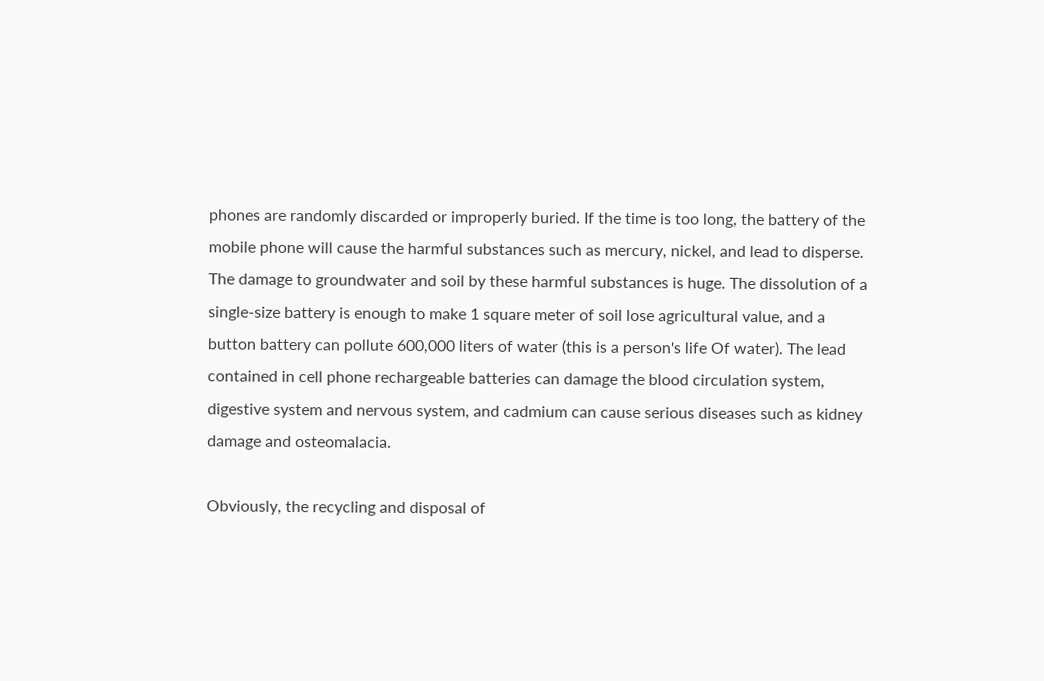phones are randomly discarded or improperly buried. If the time is too long, the battery of the mobile phone will cause the harmful substances such as mercury, nickel, and lead to disperse. The damage to groundwater and soil by these harmful substances is huge. The dissolution of a single-size battery is enough to make 1 square meter of soil lose agricultural value, and a button battery can pollute 600,000 liters of water (this is a person's life Of water). The lead contained in cell phone rechargeable batteries can damage the blood circulation system, digestive system and nervous system, and cadmium can cause serious diseases such as kidney damage and osteomalacia.

Obviously, the recycling and disposal of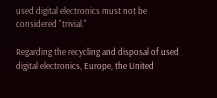used digital electronics must not be considered "trivial."

Regarding the recycling and disposal of used digital electronics, Europe, the United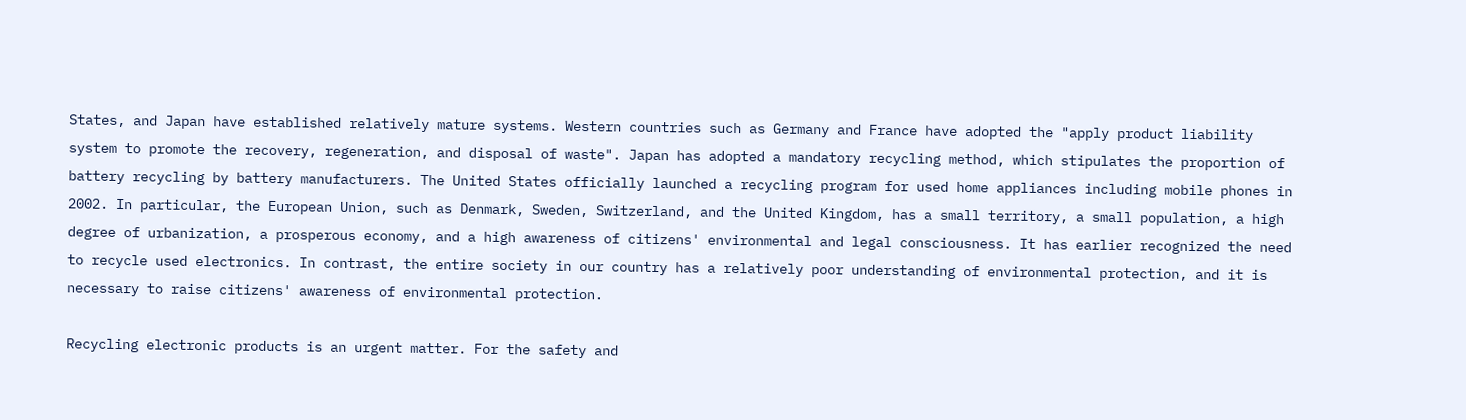States, and Japan have established relatively mature systems. Western countries such as Germany and France have adopted the "apply product liability system to promote the recovery, regeneration, and disposal of waste". Japan has adopted a mandatory recycling method, which stipulates the proportion of battery recycling by battery manufacturers. The United States officially launched a recycling program for used home appliances including mobile phones in 2002. In particular, the European Union, such as Denmark, Sweden, Switzerland, and the United Kingdom, has a small territory, a small population, a high degree of urbanization, a prosperous economy, and a high awareness of citizens' environmental and legal consciousness. It has earlier recognized the need to recycle used electronics. In contrast, the entire society in our country has a relatively poor understanding of environmental protection, and it is necessary to raise citizens' awareness of environmental protection.

Recycling electronic products is an urgent matter. For the safety and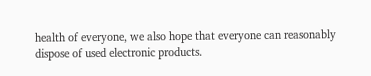health of everyone, we also hope that everyone can reasonably dispose of used electronic products.